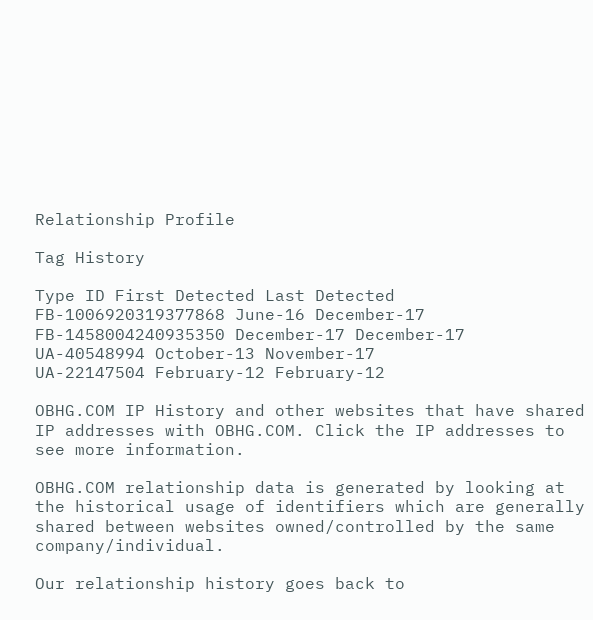Relationship Profile

Tag History

Type ID First Detected Last Detected
FB-1006920319377868 June-16 December-17
FB-1458004240935350 December-17 December-17
UA-40548994 October-13 November-17
UA-22147504 February-12 February-12

OBHG.COM IP History and other websites that have shared IP addresses with OBHG.COM. Click the IP addresses to see more information.

OBHG.COM relationship data is generated by looking at the historical usage of identifiers which are generally shared between websites owned/controlled by the same company/individual.

Our relationship history goes back to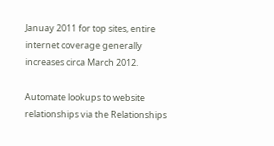Januay 2011 for top sites, entire internet coverage generally increases circa March 2012.

Automate lookups to website relationships via the Relationships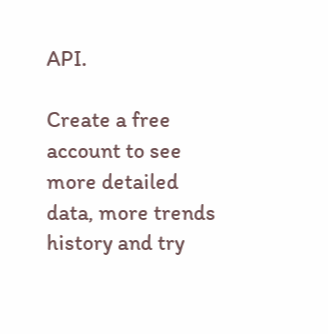API.

Create a free account to see more detailed data, more trends history and try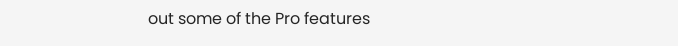out some of the Pro features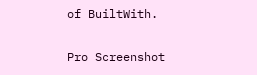of BuiltWith.

Pro Screenshot